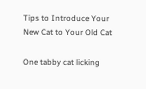Tips to Introduce Your New Cat to Your Old Cat

One tabby cat licking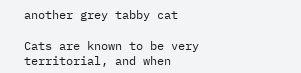another grey tabby cat

Cats are known to be very territorial, and when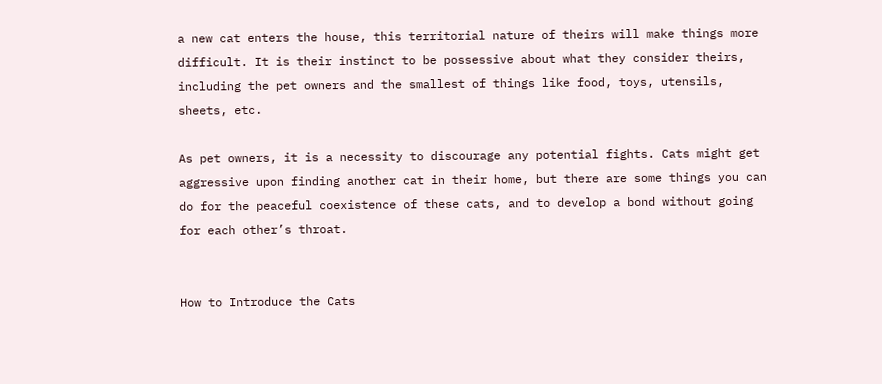a new cat enters the house, this territorial nature of theirs will make things more difficult. It is their instinct to be possessive about what they consider theirs, including the pet owners and the smallest of things like food, toys, utensils, sheets, etc.

As pet owners, it is a necessity to discourage any potential fights. Cats might get aggressive upon finding another cat in their home, but there are some things you can do for the peaceful coexistence of these cats, and to develop a bond without going for each other’s throat.


How to Introduce the Cats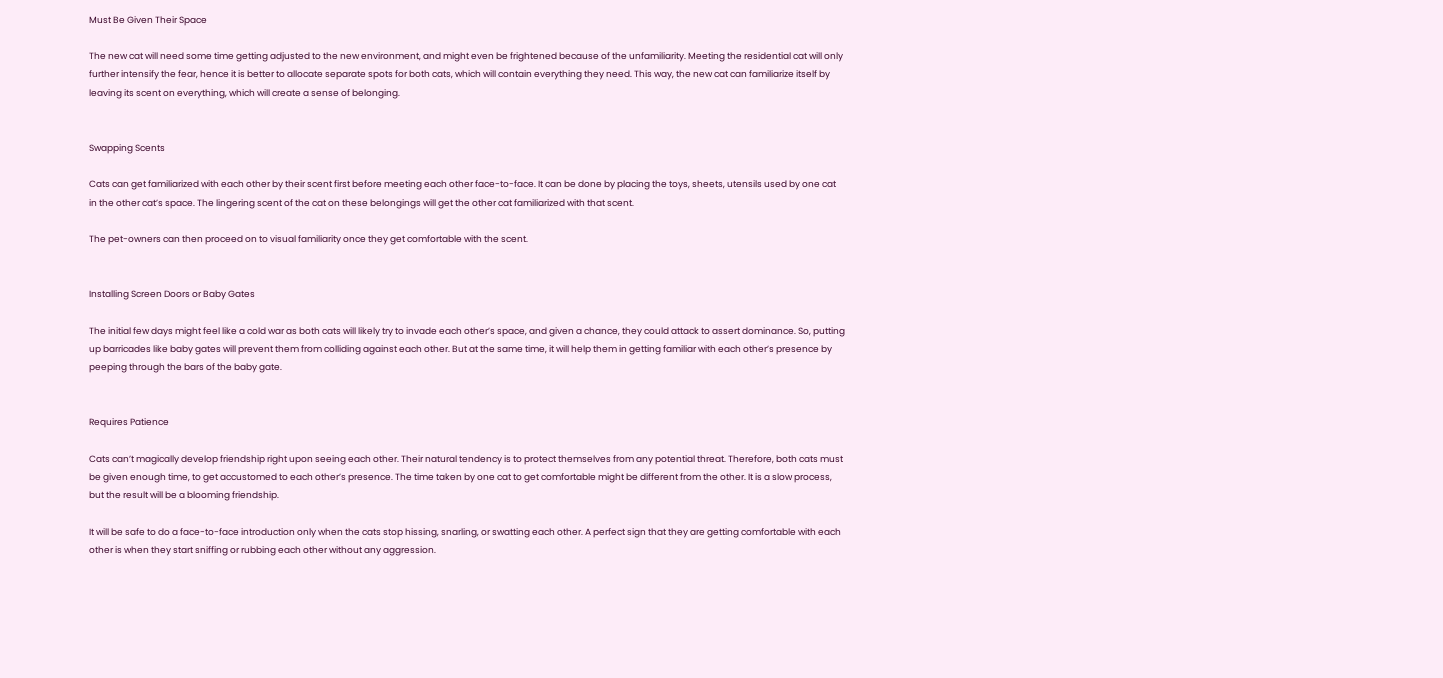Must Be Given Their Space

The new cat will need some time getting adjusted to the new environment, and might even be frightened because of the unfamiliarity. Meeting the residential cat will only further intensify the fear, hence it is better to allocate separate spots for both cats, which will contain everything they need. This way, the new cat can familiarize itself by leaving its scent on everything, which will create a sense of belonging.


Swapping Scents

Cats can get familiarized with each other by their scent first before meeting each other face-to-face. It can be done by placing the toys, sheets, utensils used by one cat in the other cat’s space. The lingering scent of the cat on these belongings will get the other cat familiarized with that scent.

The pet-owners can then proceed on to visual familiarity once they get comfortable with the scent.


Installing Screen Doors or Baby Gates

The initial few days might feel like a cold war as both cats will likely try to invade each other’s space, and given a chance, they could attack to assert dominance. So, putting up barricades like baby gates will prevent them from colliding against each other. But at the same time, it will help them in getting familiar with each other’s presence by peeping through the bars of the baby gate.


Requires Patience

Cats can’t magically develop friendship right upon seeing each other. Their natural tendency is to protect themselves from any potential threat. Therefore, both cats must be given enough time, to get accustomed to each other’s presence. The time taken by one cat to get comfortable might be different from the other. It is a slow process, but the result will be a blooming friendship.

It will be safe to do a face-to-face introduction only when the cats stop hissing, snarling, or swatting each other. A perfect sign that they are getting comfortable with each other is when they start sniffing or rubbing each other without any aggression.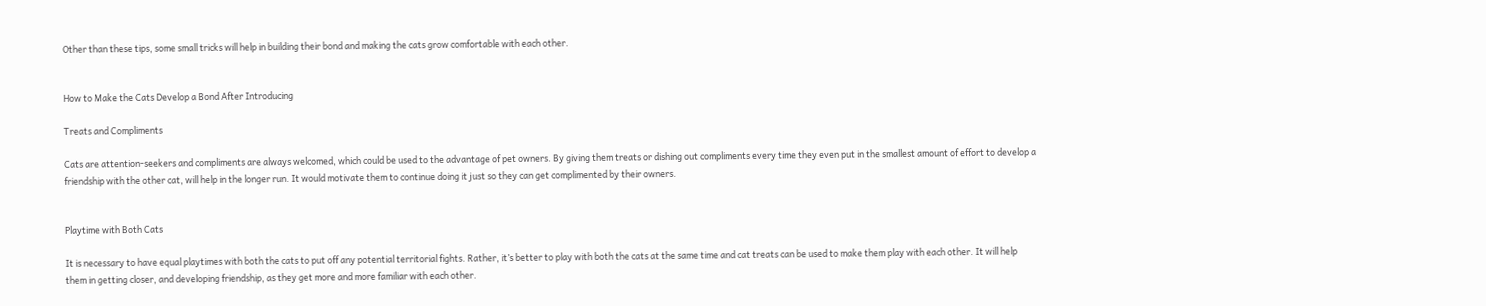Other than these tips, some small tricks will help in building their bond and making the cats grow comfortable with each other.


How to Make the Cats Develop a Bond After Introducing

Treats and Compliments

Cats are attention-seekers and compliments are always welcomed, which could be used to the advantage of pet owners. By giving them treats or dishing out compliments every time they even put in the smallest amount of effort to develop a friendship with the other cat, will help in the longer run. It would motivate them to continue doing it just so they can get complimented by their owners.


Playtime with Both Cats

It is necessary to have equal playtimes with both the cats to put off any potential territorial fights. Rather, it’s better to play with both the cats at the same time and cat treats can be used to make them play with each other. It will help them in getting closer, and developing friendship, as they get more and more familiar with each other.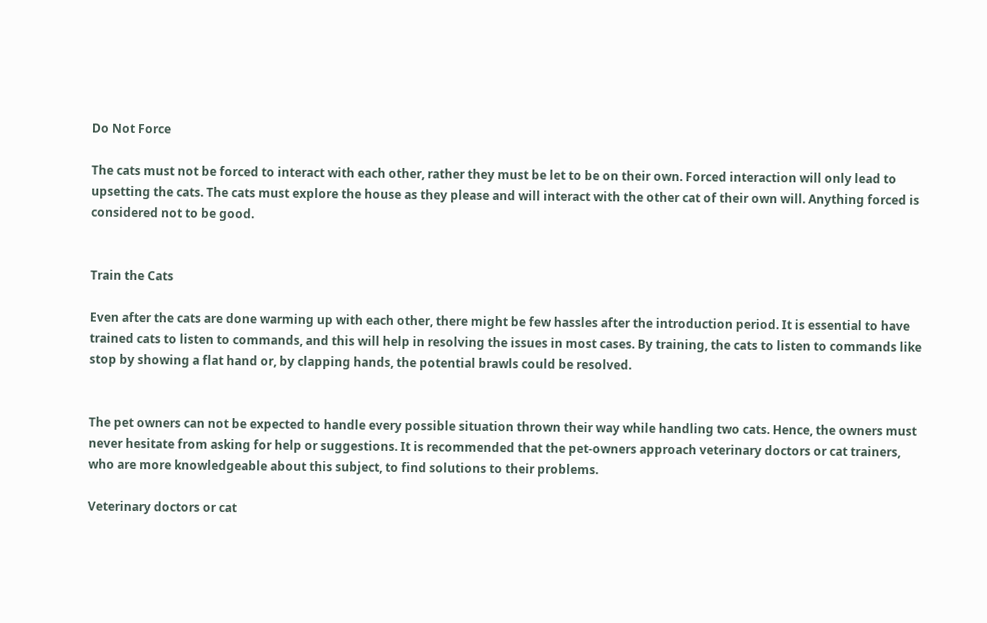Do Not Force

The cats must not be forced to interact with each other, rather they must be let to be on their own. Forced interaction will only lead to upsetting the cats. The cats must explore the house as they please and will interact with the other cat of their own will. Anything forced is considered not to be good.


Train the Cats

Even after the cats are done warming up with each other, there might be few hassles after the introduction period. It is essential to have trained cats to listen to commands, and this will help in resolving the issues in most cases. By training, the cats to listen to commands like stop by showing a flat hand or, by clapping hands, the potential brawls could be resolved.


The pet owners can not be expected to handle every possible situation thrown their way while handling two cats. Hence, the owners must never hesitate from asking for help or suggestions. It is recommended that the pet-owners approach veterinary doctors or cat trainers, who are more knowledgeable about this subject, to find solutions to their problems.

Veterinary doctors or cat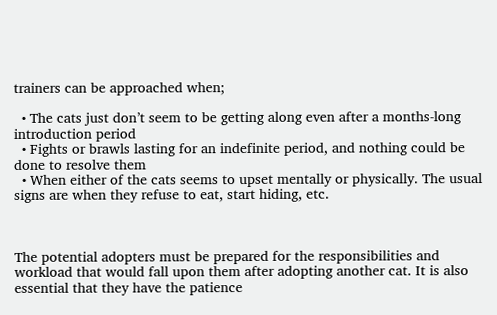trainers can be approached when;

  • The cats just don’t seem to be getting along even after a months-long introduction period
  • Fights or brawls lasting for an indefinite period, and nothing could be done to resolve them
  • When either of the cats seems to upset mentally or physically. The usual signs are when they refuse to eat, start hiding, etc.



The potential adopters must be prepared for the responsibilities and workload that would fall upon them after adopting another cat. It is also essential that they have the patience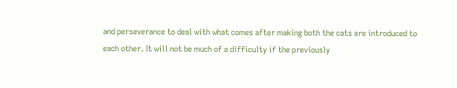and perseverance to deal with what comes after making both the cats are introduced to each other. It will not be much of a difficulty if the previously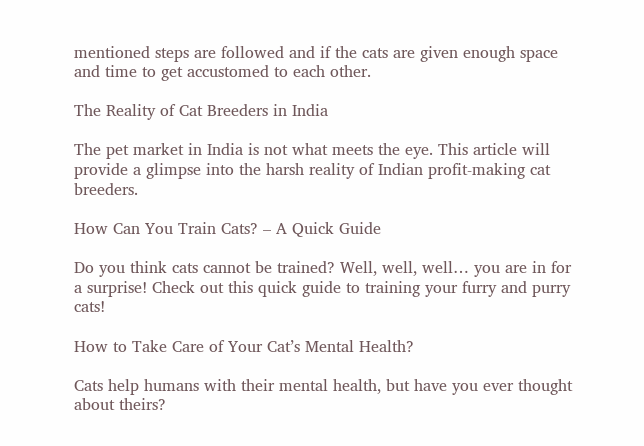mentioned steps are followed and if the cats are given enough space and time to get accustomed to each other.

The Reality of Cat Breeders in India

The pet market in India is not what meets the eye. This article will provide a glimpse into the harsh reality of Indian profit-making cat breeders.

How Can You Train Cats? – A Quick Guide

Do you think cats cannot be trained? Well, well, well… you are in for a surprise! Check out this quick guide to training your furry and purry cats!

How to Take Care of Your Cat’s Mental Health?

Cats help humans with their mental health, but have you ever thought about theirs?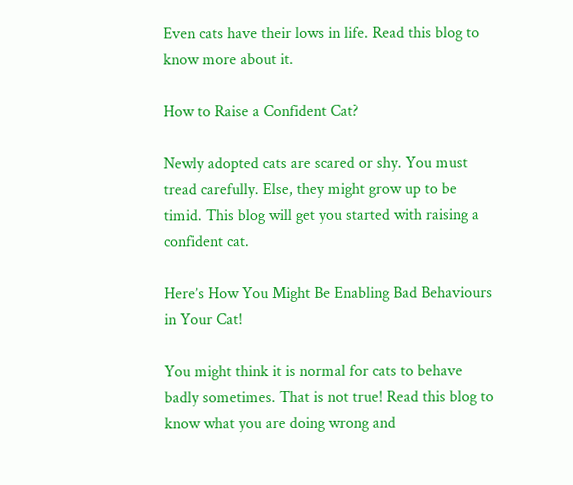Even cats have their lows in life. Read this blog to know more about it.

How to Raise a Confident Cat?

Newly adopted cats are scared or shy. You must tread carefully. Else, they might grow up to be timid. This blog will get you started with raising a confident cat.

Here’s How You Might Be Enabling Bad Behaviours in Your Cat!

You might think it is normal for cats to behave badly sometimes. That is not true! Read this blog to know what you are doing wrong and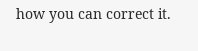how you can correct it.